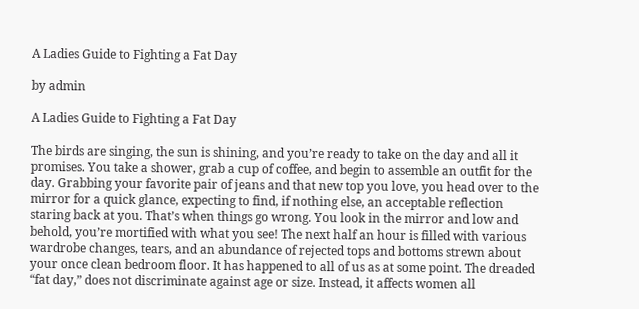A Ladies Guide to Fighting a Fat Day

by admin

A Ladies Guide to Fighting a Fat Day

The birds are singing, the sun is shining, and you’re ready to take on the day and all it promises. You take a shower, grab a cup of coffee, and begin to assemble an outfit for the day. Grabbing your favorite pair of jeans and that new top you love, you head over to the mirror for a quick glance, expecting to find, if nothing else, an acceptable reflection staring back at you. That’s when things go wrong. You look in the mirror and low and behold, you’re mortified with what you see! The next half an hour is filled with various wardrobe changes, tears, and an abundance of rejected tops and bottoms strewn about your once clean bedroom floor. It has happened to all of us as at some point. The dreaded “fat day,” does not discriminate against age or size. Instead, it affects women all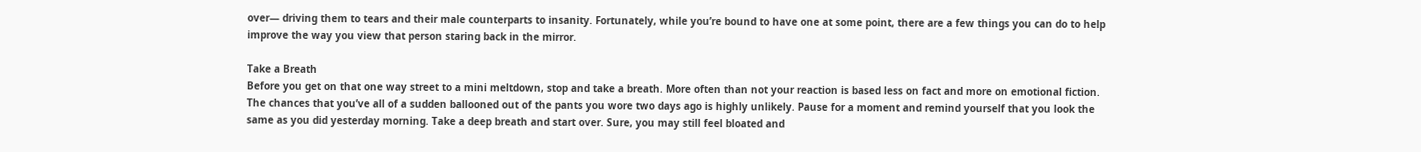over— driving them to tears and their male counterparts to insanity. Fortunately, while you’re bound to have one at some point, there are a few things you can do to help improve the way you view that person staring back in the mirror.

Take a Breath
Before you get on that one way street to a mini meltdown, stop and take a breath. More often than not your reaction is based less on fact and more on emotional fiction. The chances that you’ve all of a sudden ballooned out of the pants you wore two days ago is highly unlikely. Pause for a moment and remind yourself that you look the same as you did yesterday morning. Take a deep breath and start over. Sure, you may still feel bloated and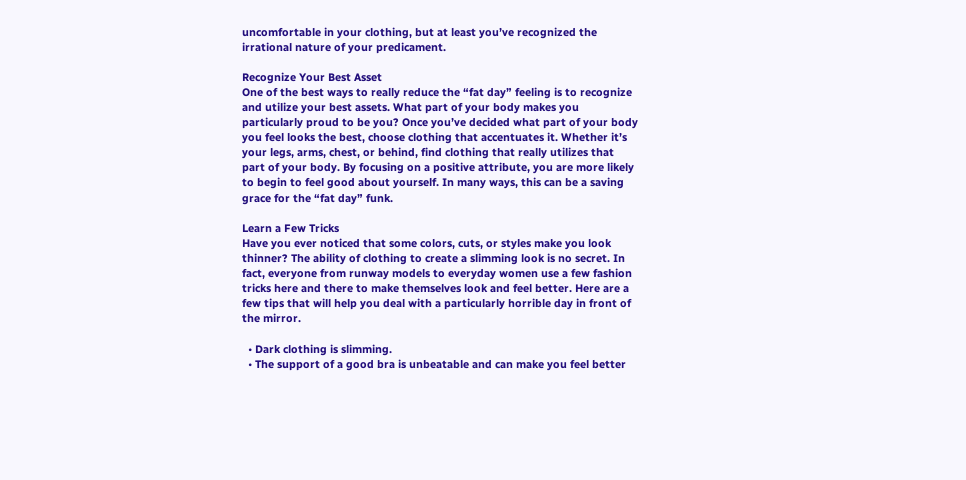uncomfortable in your clothing, but at least you’ve recognized the irrational nature of your predicament.

Recognize Your Best Asset
One of the best ways to really reduce the “fat day” feeling is to recognize and utilize your best assets. What part of your body makes you particularly proud to be you? Once you’ve decided what part of your body you feel looks the best, choose clothing that accentuates it. Whether it’s your legs, arms, chest, or behind, find clothing that really utilizes that part of your body. By focusing on a positive attribute, you are more likely to begin to feel good about yourself. In many ways, this can be a saving grace for the “fat day” funk.

Learn a Few Tricks
Have you ever noticed that some colors, cuts, or styles make you look thinner? The ability of clothing to create a slimming look is no secret. In fact, everyone from runway models to everyday women use a few fashion tricks here and there to make themselves look and feel better. Here are a few tips that will help you deal with a particularly horrible day in front of the mirror.

  • Dark clothing is slimming.
  • The support of a good bra is unbeatable and can make you feel better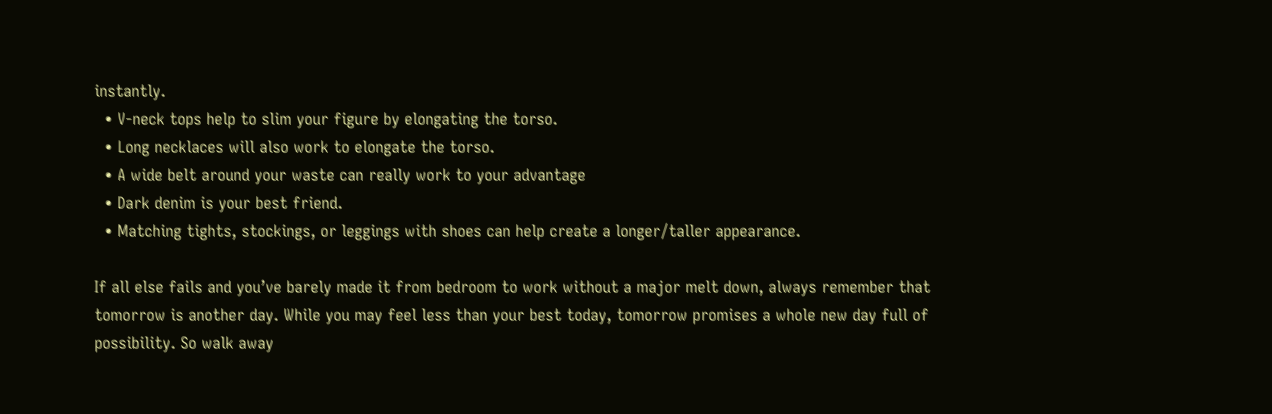instantly.
  • V-neck tops help to slim your figure by elongating the torso.
  • Long necklaces will also work to elongate the torso.
  • A wide belt around your waste can really work to your advantage
  • Dark denim is your best friend.
  • Matching tights, stockings, or leggings with shoes can help create a longer/taller appearance.

If all else fails and you’ve barely made it from bedroom to work without a major melt down, always remember that tomorrow is another day. While you may feel less than your best today, tomorrow promises a whole new day full of possibility. So walk away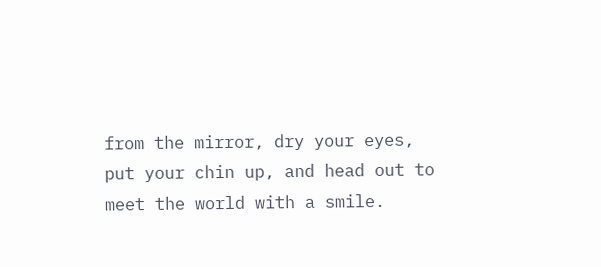from the mirror, dry your eyes, put your chin up, and head out to meet the world with a smile.